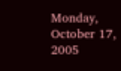Monday, October 17, 2005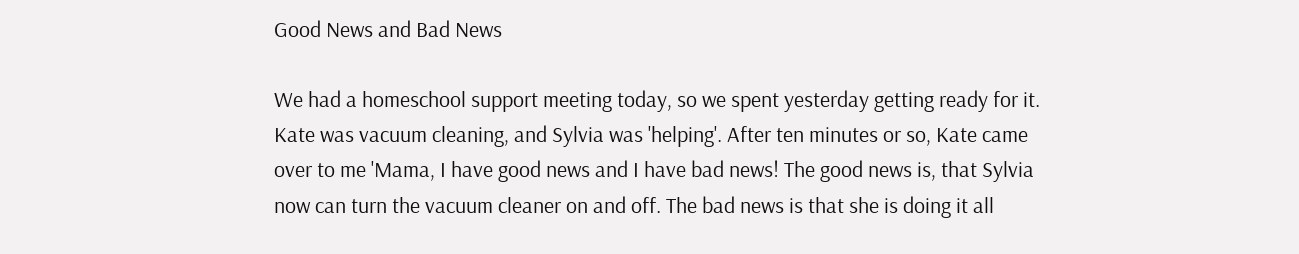Good News and Bad News

We had a homeschool support meeting today, so we spent yesterday getting ready for it. Kate was vacuum cleaning, and Sylvia was 'helping'. After ten minutes or so, Kate came over to me 'Mama, I have good news and I have bad news! The good news is, that Sylvia now can turn the vacuum cleaner on and off. The bad news is that she is doing it all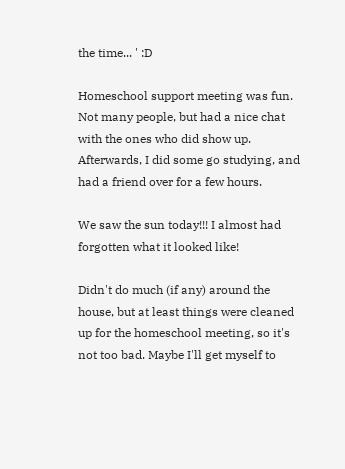the time... ' :D

Homeschool support meeting was fun. Not many people, but had a nice chat with the ones who did show up. Afterwards, I did some go studying, and had a friend over for a few hours.

We saw the sun today!!! I almost had forgotten what it looked like!

Didn't do much (if any) around the house, but at least things were cleaned up for the homeschool meeting, so it's not too bad. Maybe I'll get myself to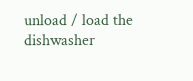unload / load the dishwasher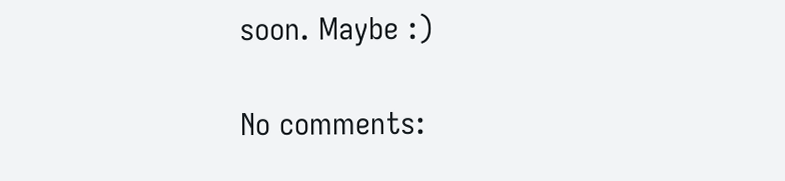soon. Maybe :)

No comments: